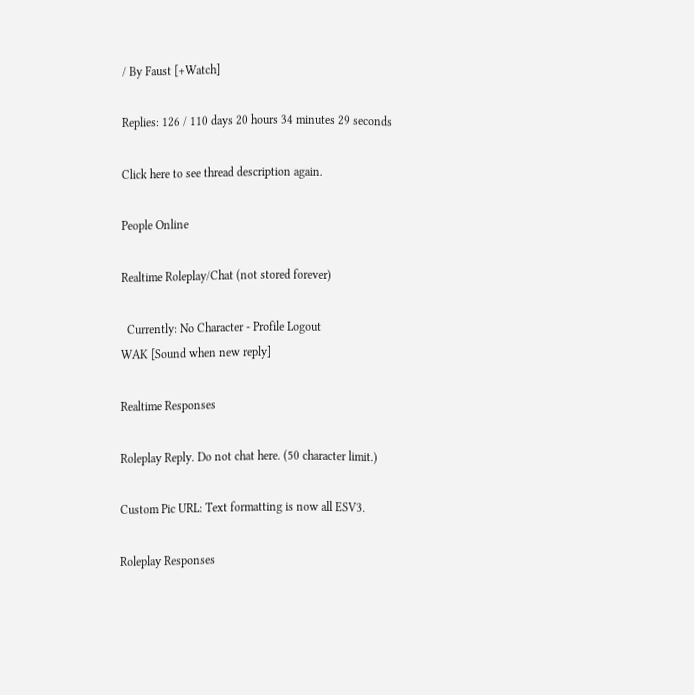/ By Faust [+Watch]

Replies: 126 / 110 days 20 hours 34 minutes 29 seconds

Click here to see thread description again.

People Online

Realtime Roleplay/Chat (not stored forever)

  Currently: No Character - Profile Logout
WAK [Sound when new reply]

Realtime Responses

Roleplay Reply. Do not chat here. (50 character limit.)

Custom Pic URL: Text formatting is now all ESV3.

Roleplay Responses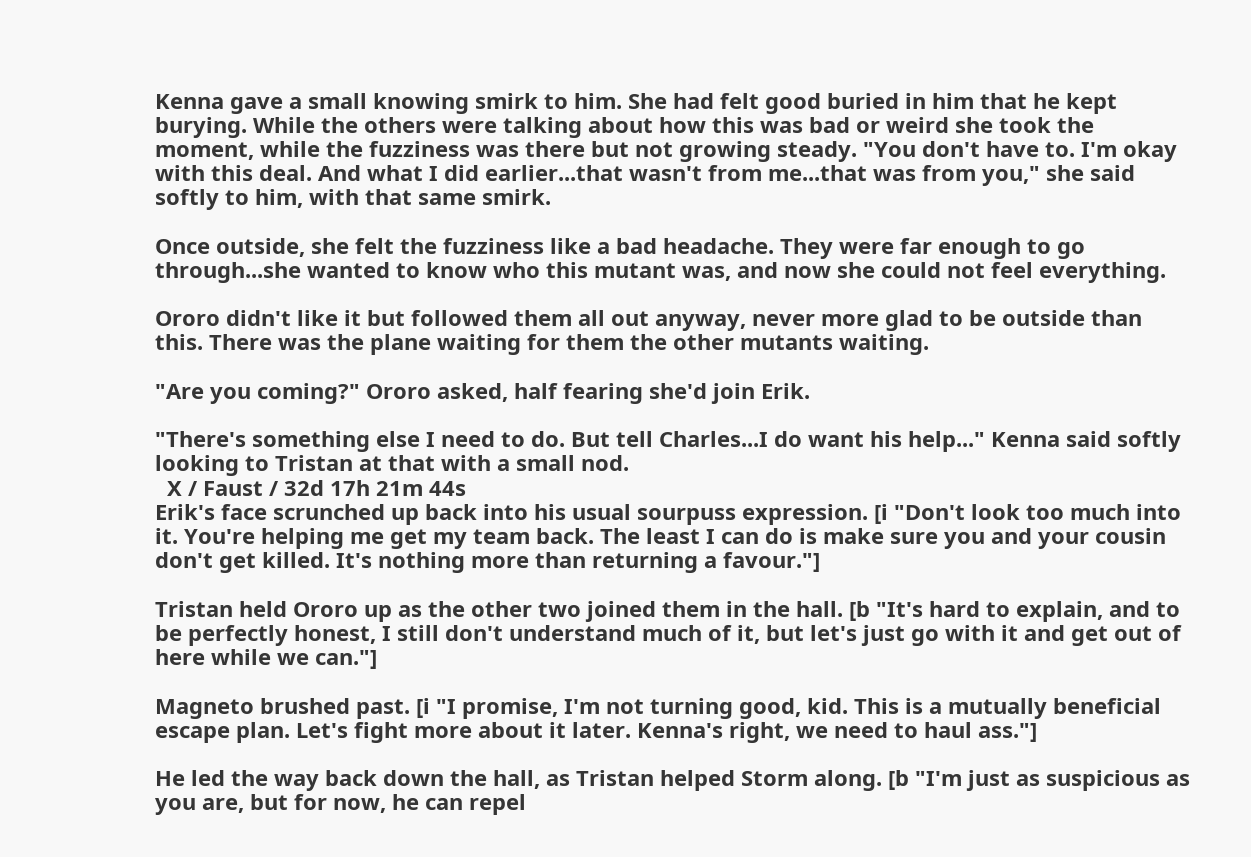Kenna gave a small knowing smirk to him. She had felt good buried in him that he kept burying. While the others were talking about how this was bad or weird she took the moment, while the fuzziness was there but not growing steady. "You don't have to. I'm okay with this deal. And what I did earlier...that wasn't from me...that was from you," she said softly to him, with that same smirk.

Once outside, she felt the fuzziness like a bad headache. They were far enough to go through...she wanted to know who this mutant was, and now she could not feel everything.

Ororo didn't like it but followed them all out anyway, never more glad to be outside than this. There was the plane waiting for them the other mutants waiting.

"Are you coming?" Ororo asked, half fearing she'd join Erik.

"There's something else I need to do. But tell Charles...I do want his help..." Kenna said softly looking to Tristan at that with a small nod.
  X / Faust / 32d 17h 21m 44s
Erik's face scrunched up back into his usual sourpuss expression. [i "Don't look too much into it. You're helping me get my team back. The least I can do is make sure you and your cousin don't get killed. It's nothing more than returning a favour."]

Tristan held Ororo up as the other two joined them in the hall. [b "It's hard to explain, and to be perfectly honest, I still don't understand much of it, but let's just go with it and get out of here while we can."]

Magneto brushed past. [i "I promise, I'm not turning good, kid. This is a mutually beneficial escape plan. Let's fight more about it later. Kenna's right, we need to haul ass."]

He led the way back down the hall, as Tristan helped Storm along. [b "I'm just as suspicious as you are, but for now, he can repel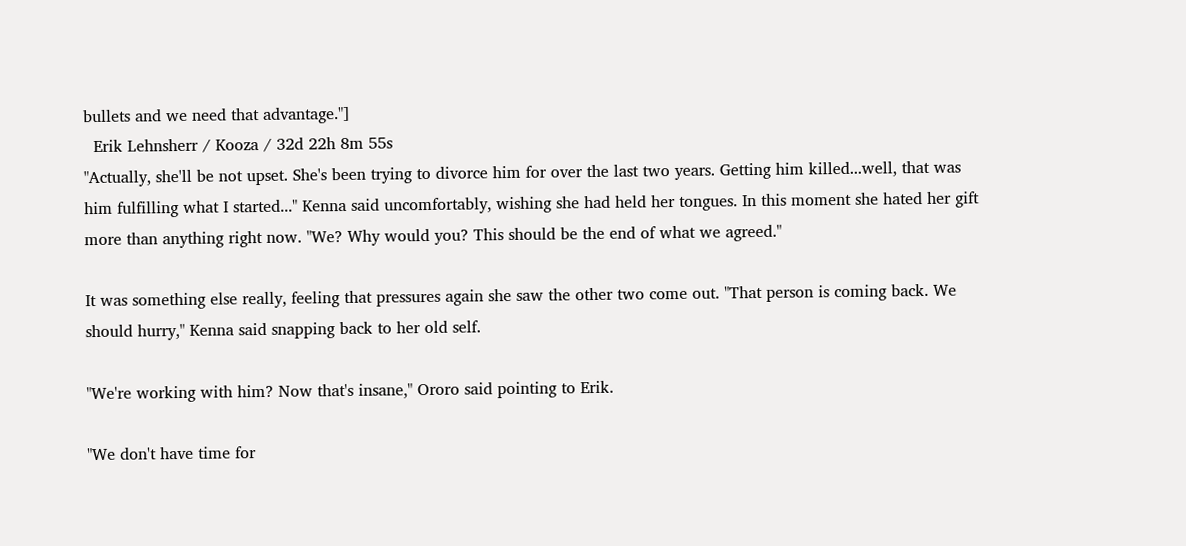bullets and we need that advantage."]
  Erik Lehnsherr / Kooza / 32d 22h 8m 55s
"Actually, she'll be not upset. She's been trying to divorce him for over the last two years. Getting him killed...well, that was him fulfilling what I started..." Kenna said uncomfortably, wishing she had held her tongues. In this moment she hated her gift more than anything right now. "We? Why would you? This should be the end of what we agreed."

It was something else really, feeling that pressures again she saw the other two come out. "That person is coming back. We should hurry," Kenna said snapping back to her old self.

"We're working with him? Now that's insane," Ororo said pointing to Erik.

"We don't have time for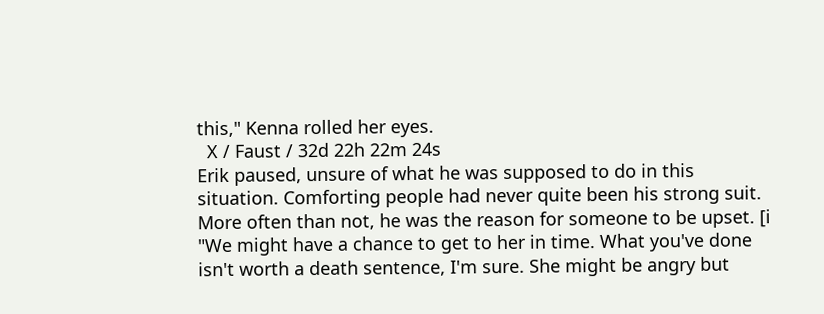this," Kenna rolled her eyes.
  X / Faust / 32d 22h 22m 24s
Erik paused, unsure of what he was supposed to do in this situation. Comforting people had never quite been his strong suit. More often than not, he was the reason for someone to be upset. [i "We might have a chance to get to her in time. What you've done isn't worth a death sentence, I'm sure. She might be angry but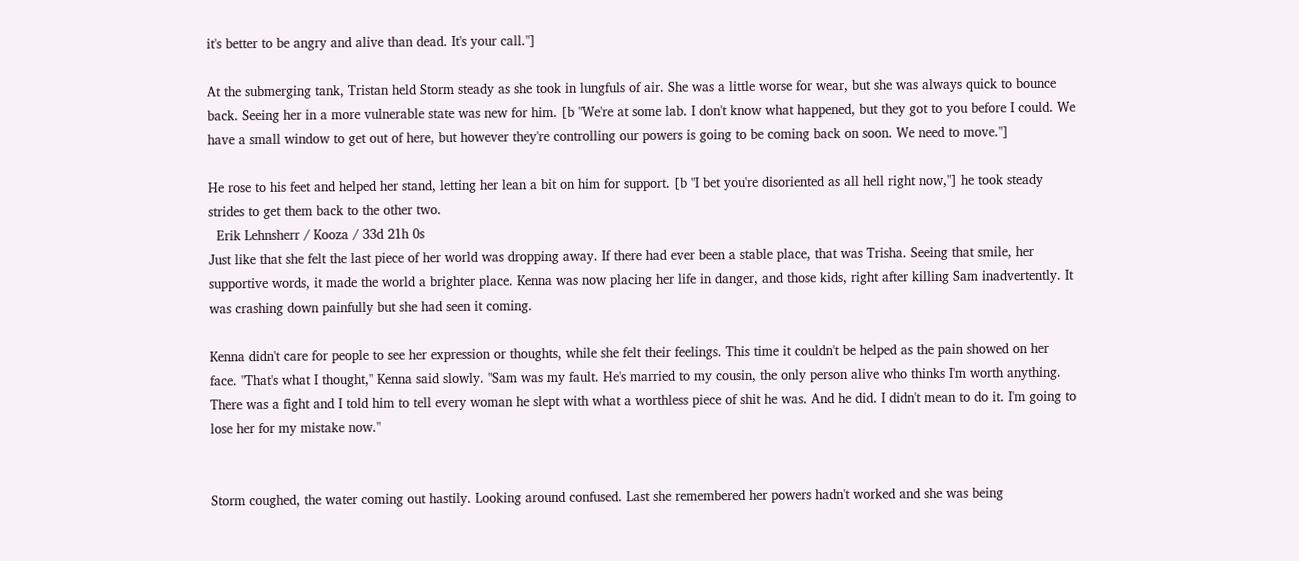it's better to be angry and alive than dead. It's your call."]

At the submerging tank, Tristan held Storm steady as she took in lungfuls of air. She was a little worse for wear, but she was always quick to bounce back. Seeing her in a more vulnerable state was new for him. [b "We're at some lab. I don't know what happened, but they got to you before I could. We have a small window to get out of here, but however they're controlling our powers is going to be coming back on soon. We need to move."]

He rose to his feet and helped her stand, letting her lean a bit on him for support. [b "I bet you're disoriented as all hell right now,"] he took steady strides to get them back to the other two.
  Erik Lehnsherr / Kooza / 33d 21h 0s
Just like that she felt the last piece of her world was dropping away. If there had ever been a stable place, that was Trisha. Seeing that smile, her supportive words, it made the world a brighter place. Kenna was now placing her life in danger, and those kids, right after killing Sam inadvertently. It was crashing down painfully but she had seen it coming.

Kenna didn't care for people to see her expression or thoughts, while she felt their feelings. This time it couldn't be helped as the pain showed on her face. "That's what I thought," Kenna said slowly. "Sam was my fault. He's married to my cousin, the only person alive who thinks I'm worth anything. There was a fight and I told him to tell every woman he slept with what a worthless piece of shit he was. And he did. I didn't mean to do it. I'm going to lose her for my mistake now."


Storm coughed, the water coming out hastily. Looking around confused. Last she remembered her powers hadn't worked and she was being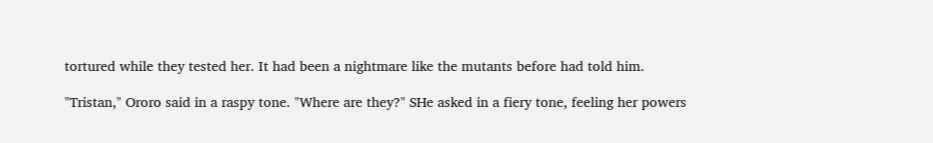tortured while they tested her. It had been a nightmare like the mutants before had told him.

"Tristan," Ororo said in a raspy tone. "Where are they?" SHe asked in a fiery tone, feeling her powers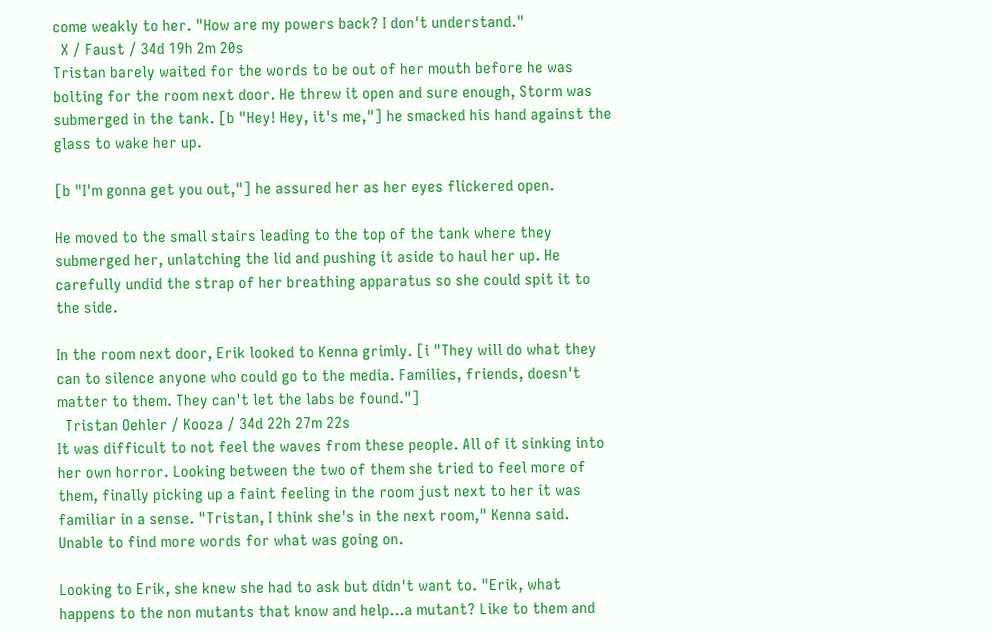come weakly to her. "How are my powers back? I don't understand."
  X / Faust / 34d 19h 2m 20s
Tristan barely waited for the words to be out of her mouth before he was bolting for the room next door. He threw it open and sure enough, Storm was submerged in the tank. [b "Hey! Hey, it's me,"] he smacked his hand against the glass to wake her up.

[b "I'm gonna get you out,"] he assured her as her eyes flickered open.

He moved to the small stairs leading to the top of the tank where they submerged her, unlatching the lid and pushing it aside to haul her up. He carefully undid the strap of her breathing apparatus so she could spit it to the side.

In the room next door, Erik looked to Kenna grimly. [i "They will do what they can to silence anyone who could go to the media. Families, friends, doesn't matter to them. They can't let the labs be found."]
  Tristan Oehler / Kooza / 34d 22h 27m 22s
It was difficult to not feel the waves from these people. All of it sinking into her own horror. Looking between the two of them she tried to feel more of them, finally picking up a faint feeling in the room just next to her it was familiar in a sense. "Tristan, I think she's in the next room," Kenna said. Unable to find more words for what was going on.

Looking to Erik, she knew she had to ask but didn't want to. "Erik, what happens to the non mutants that know and help...a mutant? Like to them and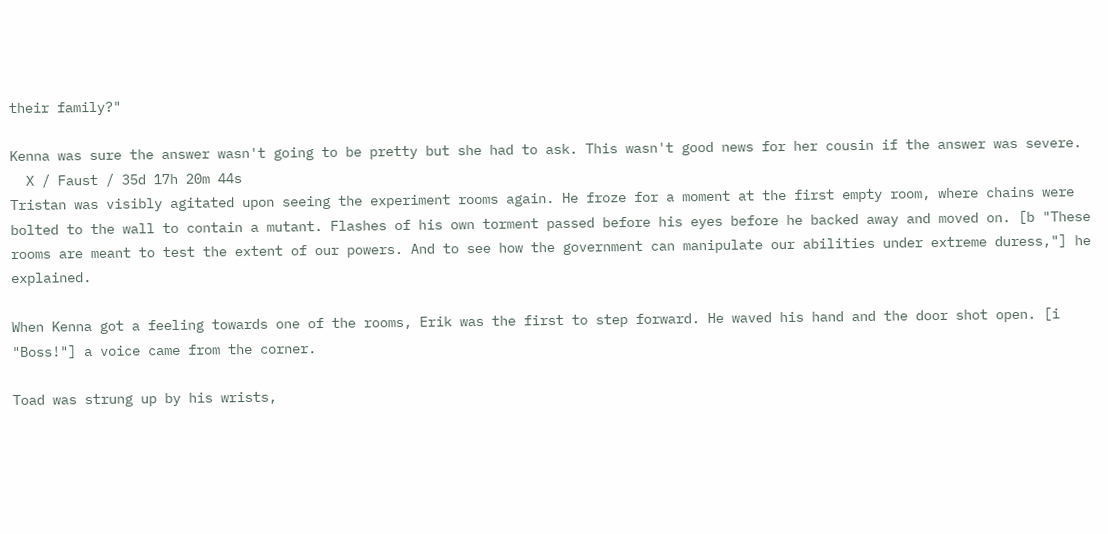their family?"

Kenna was sure the answer wasn't going to be pretty but she had to ask. This wasn't good news for her cousin if the answer was severe.
  X / Faust / 35d 17h 20m 44s
Tristan was visibly agitated upon seeing the experiment rooms again. He froze for a moment at the first empty room, where chains were bolted to the wall to contain a mutant. Flashes of his own torment passed before his eyes before he backed away and moved on. [b "These rooms are meant to test the extent of our powers. And to see how the government can manipulate our abilities under extreme duress,"] he explained.

When Kenna got a feeling towards one of the rooms, Erik was the first to step forward. He waved his hand and the door shot open. [i "Boss!"] a voice came from the corner.

Toad was strung up by his wrists,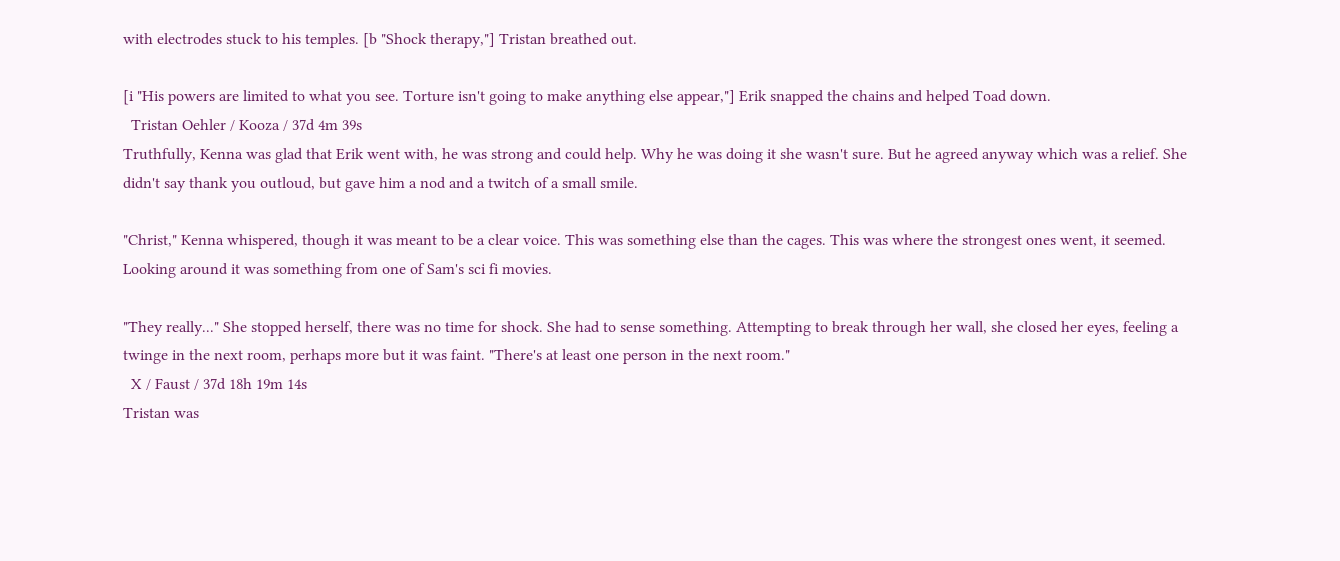with electrodes stuck to his temples. [b "Shock therapy,"] Tristan breathed out.

[i "His powers are limited to what you see. Torture isn't going to make anything else appear,"] Erik snapped the chains and helped Toad down.
  Tristan Oehler / Kooza / 37d 4m 39s
Truthfully, Kenna was glad that Erik went with, he was strong and could help. Why he was doing it she wasn't sure. But he agreed anyway which was a relief. She didn't say thank you outloud, but gave him a nod and a twitch of a small smile.

"Christ," Kenna whispered, though it was meant to be a clear voice. This was something else than the cages. This was where the strongest ones went, it seemed. Looking around it was something from one of Sam's sci fi movies.

"They really..." She stopped herself, there was no time for shock. She had to sense something. Attempting to break through her wall, she closed her eyes, feeling a twinge in the next room, perhaps more but it was faint. "There's at least one person in the next room."
  X / Faust / 37d 18h 19m 14s
Tristan was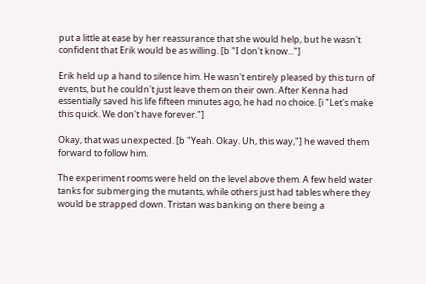put a little at ease by her reassurance that she would help, but he wasn't confident that Erik would be as willing. [b "I don't know..."]

Erik held up a hand to silence him. He wasn't entirely pleased by this turn of events, but he couldn't just leave them on their own. After Kenna had essentially saved his life fifteen minutes ago, he had no choice. [i "Let's make this quick. We don't have forever."]

Okay, that was unexpected. [b "Yeah. Okay. Uh, this way,"] he waved them forward to follow him.

The experiment rooms were held on the level above them. A few held water tanks for submerging the mutants, while others just had tables where they would be strapped down. Tristan was banking on there being a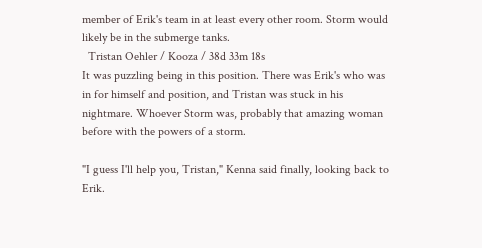member of Erik's team in at least every other room. Storm would likely be in the submerge tanks.
  Tristan Oehler / Kooza / 38d 33m 18s
It was puzzling being in this position. There was Erik's who was in for himself and position, and Tristan was stuck in his nightmare. Whoever Storm was, probably that amazing woman before with the powers of a storm.

"I guess I'll help you, Tristan," Kenna said finally, looking back to Erik.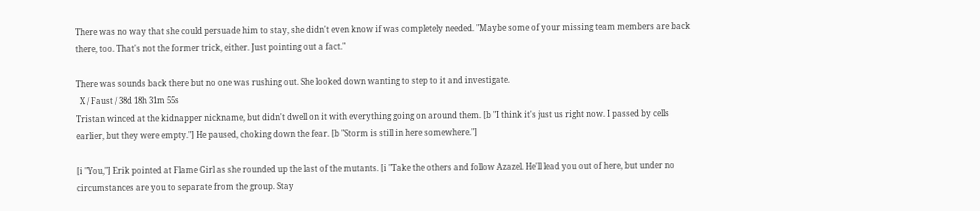There was no way that she could persuade him to stay, she didn't even know if was completely needed. "Maybe some of your missing team members are back there, too. That's not the former trick, either. Just pointing out a fact."

There was sounds back there but no one was rushing out. She looked down wanting to step to it and investigate.
  X / Faust / 38d 18h 31m 55s
Tristan winced at the kidnapper nickname, but didn't dwell on it with everything going on around them. [b "I think it's just us right now. I passed by cells earlier, but they were empty."] He paused, choking down the fear. [b "Storm is still in here somewhere."]

[i "You,"] Erik pointed at Flame Girl as she rounded up the last of the mutants. [i "Take the others and follow Azazel. He'll lead you out of here, but under no circumstances are you to separate from the group. Stay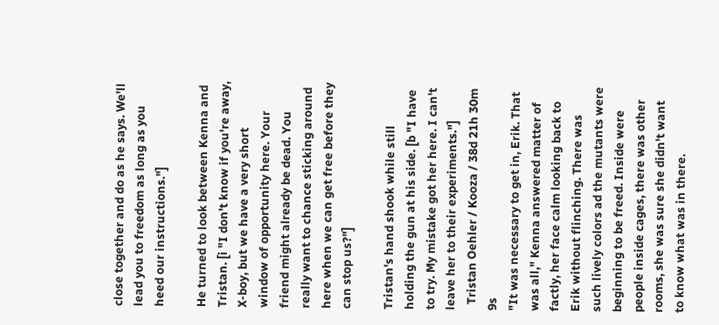close together and do as he says. We'll lead you to freedom as long as you heed our instructions."]

He turned to look between Kenna and Tristan. [i "I don't know if you're away, X-boy, but we have a very short window of opportunity here. Your friend might already be dead. You really want to chance sticking around here when we can get free before they can stop us?"]

Tristan's hand shook while still holding the gun at his side. [b "I have to try. My mistake got her here. I can't leave her to their experiments."]
  Tristan Oehler / Kooza / 38d 21h 30m 9s
"It was necessary to get in, Erik. That was all," Kenna answered matter of factly, her face calm looking back to Erik without flinching. There was such lively colors ad the mutants were beginning to be freed. Inside were people inside cages, there was other rooms, she was sure she didn't want to know what was in there.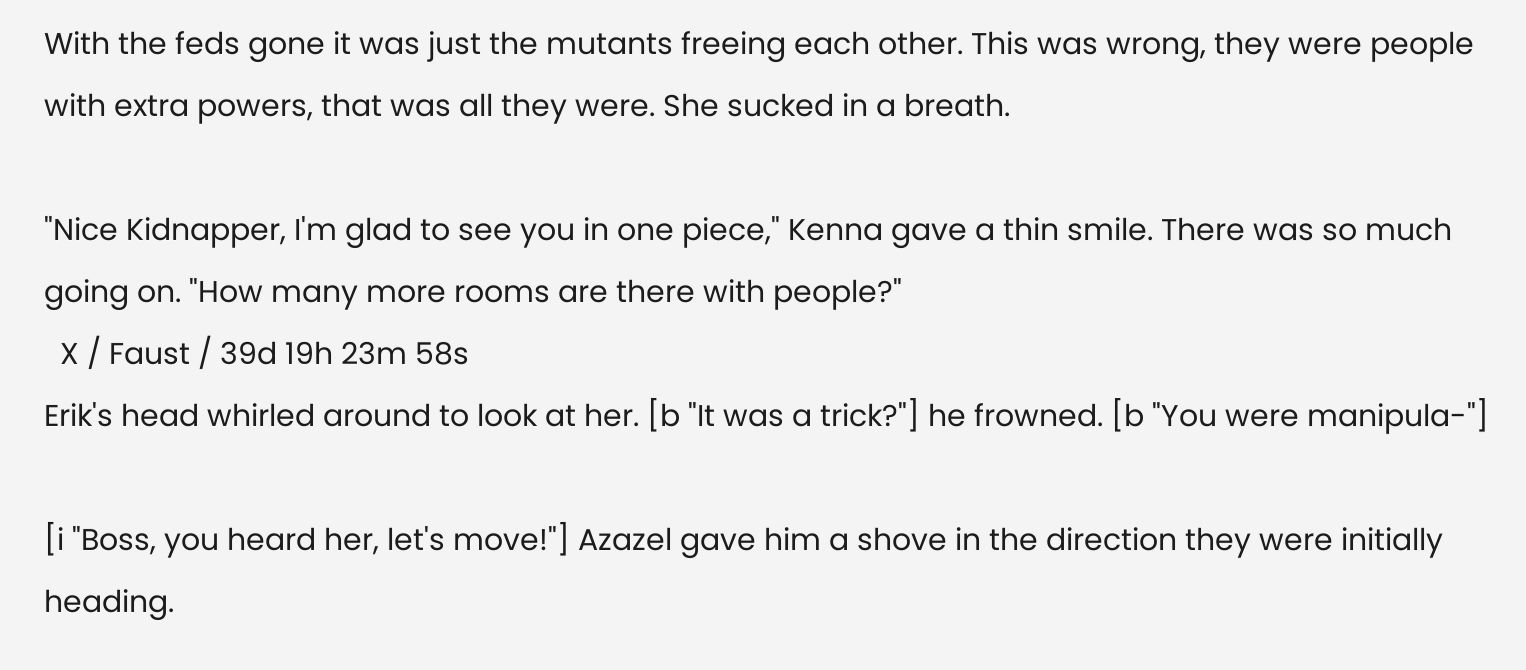With the feds gone it was just the mutants freeing each other. This was wrong, they were people with extra powers, that was all they were. She sucked in a breath.

"Nice Kidnapper, I'm glad to see you in one piece," Kenna gave a thin smile. There was so much going on. "How many more rooms are there with people?"
  X / Faust / 39d 19h 23m 58s
Erik's head whirled around to look at her. [b "It was a trick?"] he frowned. [b "You were manipula-"]

[i "Boss, you heard her, let's move!"] Azazel gave him a shove in the direction they were initially heading.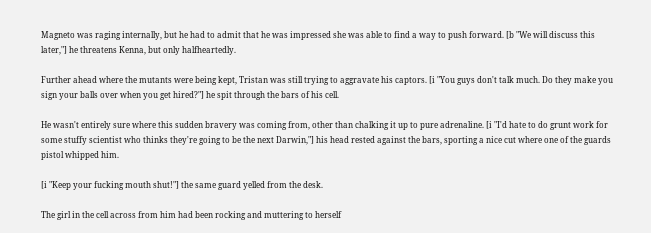Magneto was raging internally, but he had to admit that he was impressed she was able to find a way to push forward. [b "We will discuss this later,"] he threatens Kenna, but only halfheartedly.

Further ahead where the mutants were being kept, Tristan was still trying to aggravate his captors. [i "You guys don't talk much. Do they make you sign your balls over when you get hired?"] he spit through the bars of his cell.

He wasn't entirely sure where this sudden bravery was coming from, other than chalking it up to pure adrenaline. [i "I'd hate to do grunt work for some stuffy scientist who thinks they're going to be the next Darwin,"] his head rested against the bars, sporting a nice cut where one of the guards pistol whipped him.

[i "Keep your fucking mouth shut!"] the same guard yelled from the desk.

The girl in the cell across from him had been rocking and muttering to herself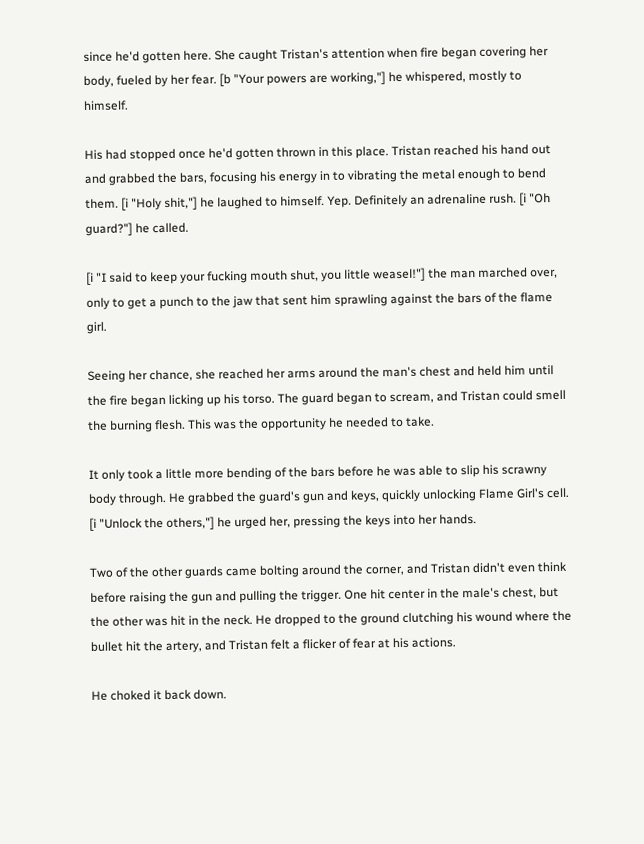since he'd gotten here. She caught Tristan's attention when fire began covering her body, fueled by her fear. [b "Your powers are working,"] he whispered, mostly to himself.

His had stopped once he'd gotten thrown in this place. Tristan reached his hand out and grabbed the bars, focusing his energy in to vibrating the metal enough to bend them. [i "Holy shit,"] he laughed to himself. Yep. Definitely an adrenaline rush. [i "Oh guard?"] he called.

[i "I said to keep your fucking mouth shut, you little weasel!"] the man marched over, only to get a punch to the jaw that sent him sprawling against the bars of the flame girl.

Seeing her chance, she reached her arms around the man's chest and held him until the fire began licking up his torso. The guard began to scream, and Tristan could smell the burning flesh. This was the opportunity he needed to take.

It only took a little more bending of the bars before he was able to slip his scrawny body through. He grabbed the guard's gun and keys, quickly unlocking Flame Girl's cell. [i "Unlock the others,"] he urged her, pressing the keys into her hands.

Two of the other guards came bolting around the corner, and Tristan didn't even think before raising the gun and pulling the trigger. One hit center in the male's chest, but the other was hit in the neck. He dropped to the ground clutching his wound where the bullet hit the artery, and Tristan felt a flicker of fear at his actions.

He choked it back down.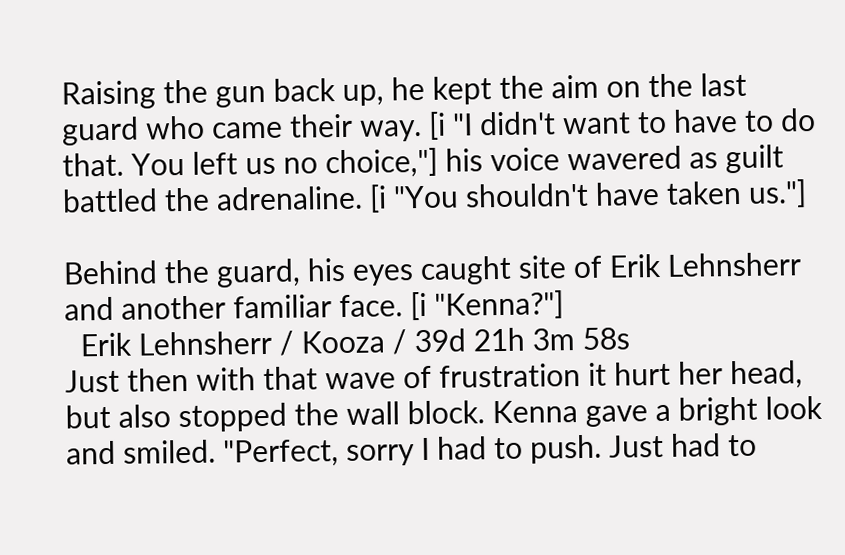Raising the gun back up, he kept the aim on the last guard who came their way. [i "I didn't want to have to do that. You left us no choice,"] his voice wavered as guilt battled the adrenaline. [i "You shouldn't have taken us."]

Behind the guard, his eyes caught site of Erik Lehnsherr and another familiar face. [i "Kenna?"]
  Erik Lehnsherr / Kooza / 39d 21h 3m 58s
Just then with that wave of frustration it hurt her head, but also stopped the wall block. Kenna gave a bright look and smiled. "Perfect, sorry I had to push. Just had to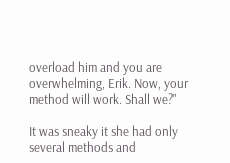overload him and you are overwhelming, Erik. Now, your method will work. Shall we?"

It was sneaky it she had only several methods and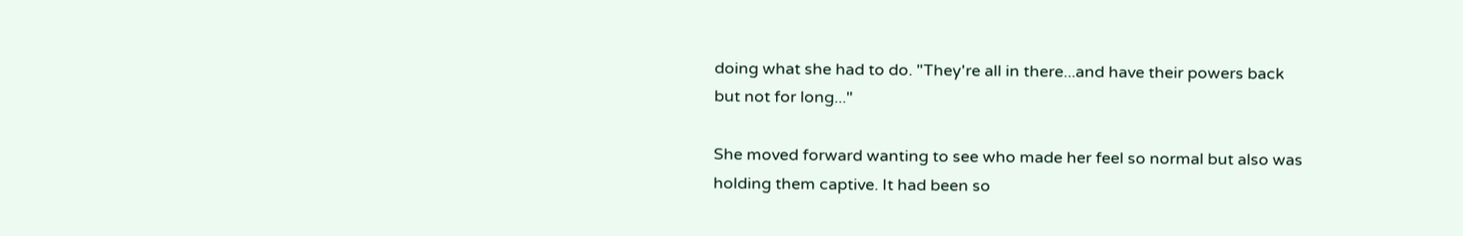doing what she had to do. "They're all in there...and have their powers back but not for long..."

She moved forward wanting to see who made her feel so normal but also was holding them captive. It had been so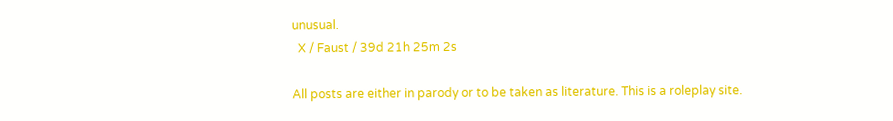unusual.
  X / Faust / 39d 21h 25m 2s

All posts are either in parody or to be taken as literature. This is a roleplay site.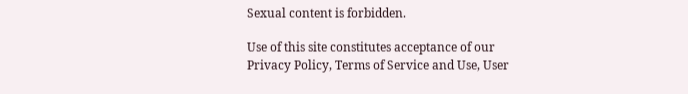Sexual content is forbidden.

Use of this site constitutes acceptance of our
Privacy Policy, Terms of Service and Use, User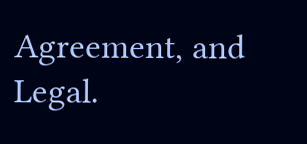Agreement, and Legal.